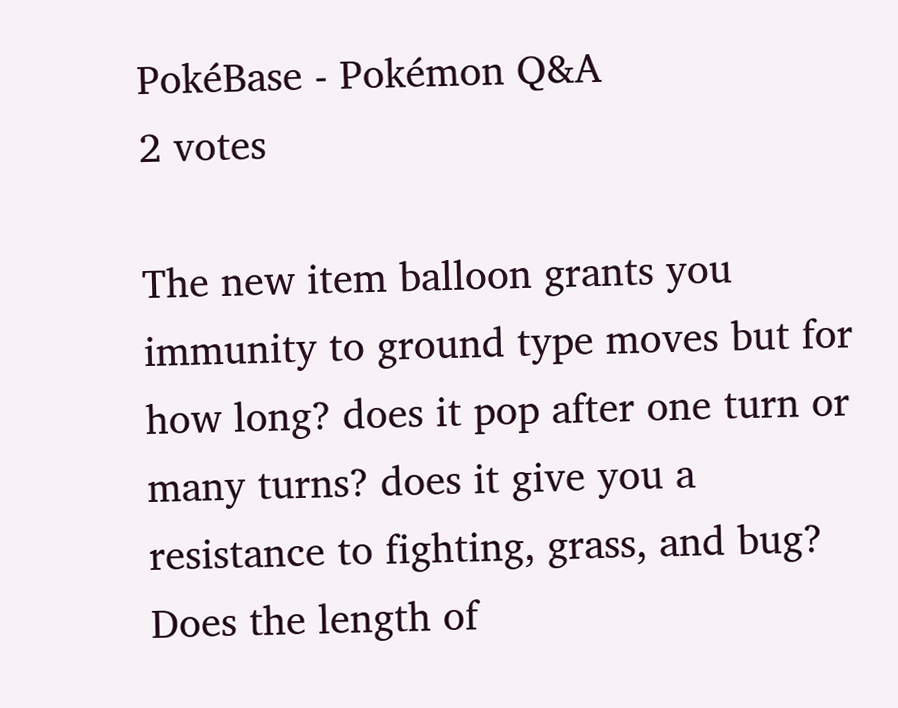PokéBase - Pokémon Q&A
2 votes

The new item balloon grants you immunity to ground type moves but for how long? does it pop after one turn or many turns? does it give you a resistance to fighting, grass, and bug? Does the length of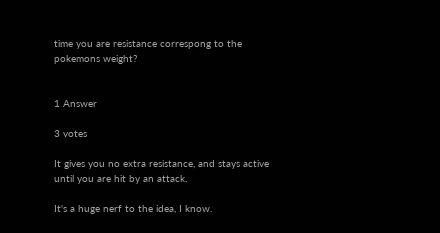time you are resistance correspong to the pokemons weight?


1 Answer

3 votes

It gives you no extra resistance, and stays active until you are hit by an attack.

It's a huge nerf to the idea, I know.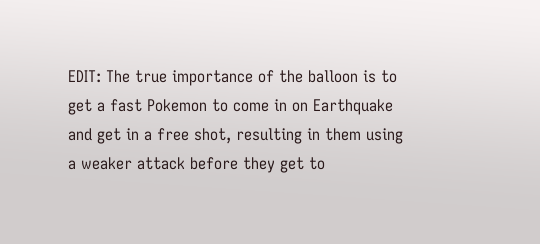EDIT: The true importance of the balloon is to get a fast Pokemon to come in on Earthquake and get in a free shot, resulting in them using a weaker attack before they get to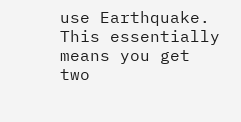use Earthquake. This essentially means you get two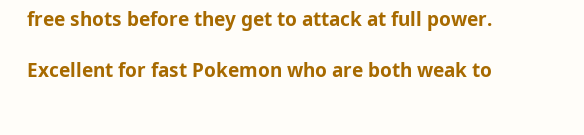free shots before they get to attack at full power.

Excellent for fast Pokemon who are both weak to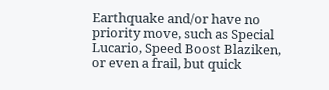Earthquake and/or have no priority move, such as Special Lucario, Speed Boost Blaziken, or even a frail, but quick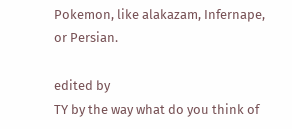Pokemon, like alakazam, Infernape, or Persian.

edited by
TY by the way what do you think of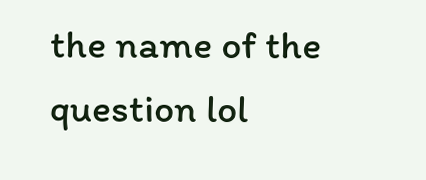the name of the question lol